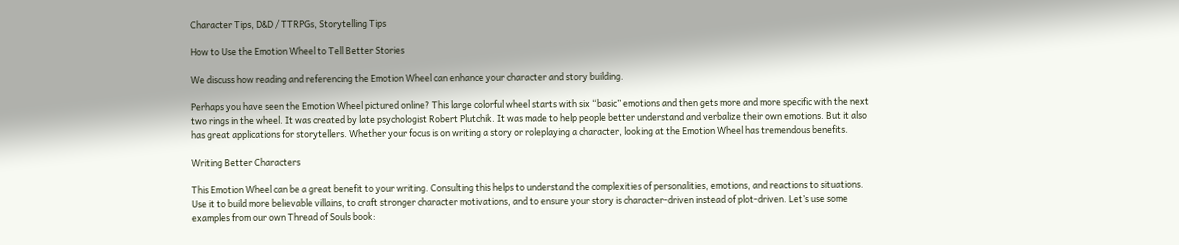Character Tips, D&D / TTRPGs, Storytelling Tips

How to Use the Emotion Wheel to Tell Better Stories

We discuss how reading and referencing the Emotion Wheel can enhance your character and story building.

Perhaps you have seen the Emotion Wheel pictured online? This large colorful wheel starts with six “basic” emotions and then gets more and more specific with the next two rings in the wheel. It was created by late psychologist Robert Plutchik. It was made to help people better understand and verbalize their own emotions. But it also has great applications for storytellers. Whether your focus is on writing a story or roleplaying a character, looking at the Emotion Wheel has tremendous benefits.

Writing Better Characters

This Emotion Wheel can be a great benefit to your writing. Consulting this helps to understand the complexities of personalities, emotions, and reactions to situations. Use it to build more believable villains, to craft stronger character motivations, and to ensure your story is character-driven instead of plot-driven. Let’s use some examples from our own Thread of Souls book: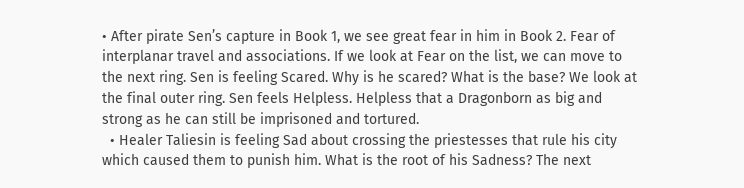• After pirate Sen’s capture in Book 1, we see great fear in him in Book 2. Fear of interplanar travel and associations. If we look at Fear on the list, we can move to the next ring. Sen is feeling Scared. Why is he scared? What is the base? We look at the final outer ring. Sen feels Helpless. Helpless that a Dragonborn as big and strong as he can still be imprisoned and tortured.
  • Healer Taliesin is feeling Sad about crossing the priestesses that rule his city which caused them to punish him. What is the root of his Sadness? The next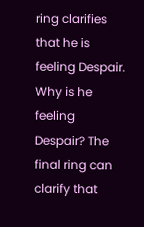ring clarifies that he is feeling Despair. Why is he feeling Despair? The final ring can clarify that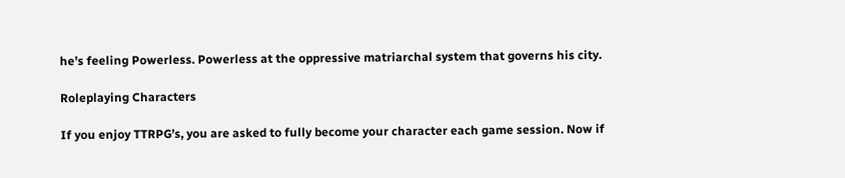he’s feeling Powerless. Powerless at the oppressive matriarchal system that governs his city.

Roleplaying Characters

If you enjoy TTRPG’s, you are asked to fully become your character each game session. Now if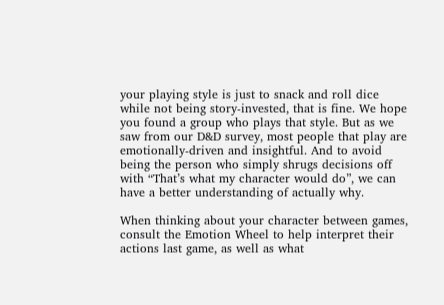your playing style is just to snack and roll dice while not being story-invested, that is fine. We hope you found a group who plays that style. But as we saw from our D&D survey, most people that play are emotionally-driven and insightful. And to avoid being the person who simply shrugs decisions off with “That’s what my character would do”, we can have a better understanding of actually why.

When thinking about your character between games, consult the Emotion Wheel to help interpret their actions last game, as well as what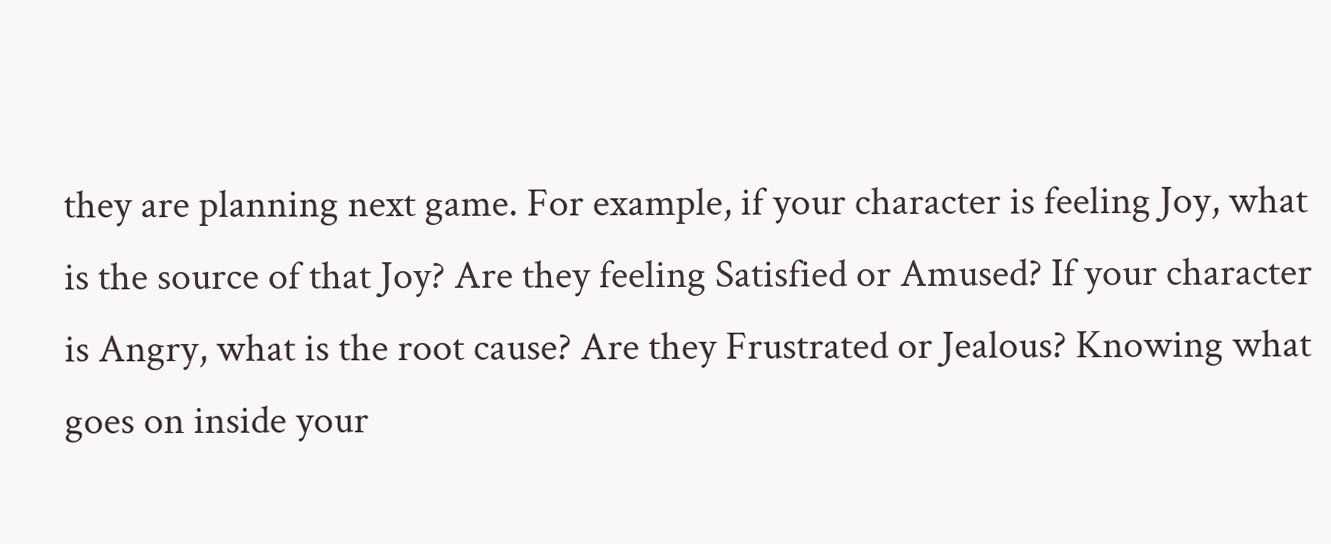they are planning next game. For example, if your character is feeling Joy, what is the source of that Joy? Are they feeling Satisfied or Amused? If your character is Angry, what is the root cause? Are they Frustrated or Jealous? Knowing what goes on inside your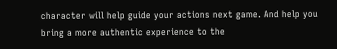character will help guide your actions next game. And help you bring a more authentic experience to the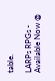table.

LARPs RPGs - Available Now @